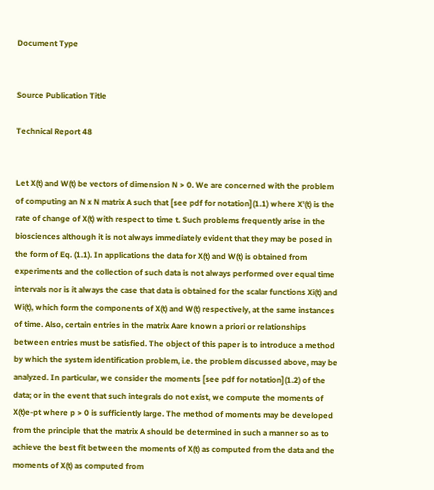Document Type


Source Publication Title

Technical Report 48


Let X(t) and W(t) be vectors of dimension N > 0. We are concerned with the problem of computing an N x N matrix A such that [see pdf for notation](1.1) where X'(t) is the rate of change of X(t) with respect to time t. Such problems frequently arise in the biosciences although it is not always immediately evident that they may be posed in the form of Eq. (1.1). In applications the data for X(t) and W(t) is obtained from experiments and the collection of such data is not always performed over equal time intervals nor is it always the case that data is obtained for the scalar functions Xi(t) and Wi(t), which form the components of X(t) and W(t) respectively, at the same instances of time. Also, certain entries in the matrix Aare known a priori or relationships between entries must be satisfied. The object of this paper is to introduce a method by which the system identification problem, i.e. the problem discussed above, may be analyzed. In particular, we consider the moments [see pdf for notation](1.2) of the data; or in the event that such integrals do not exist, we compute the moments of X(t)e-pt where p > 0 is sufficiently large. The method of moments may be developed from the principle that the matrix A should be determined in such a manner so as to achieve the best fit between the moments of X(t) as computed from the data and the moments of X(t) as computed from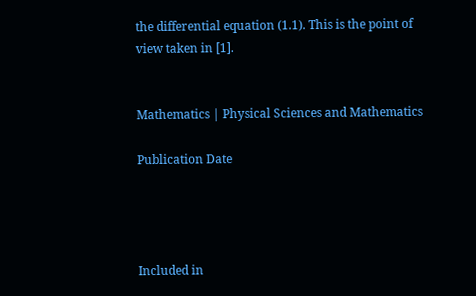the differential equation (1.1). This is the point of view taken in [1].


Mathematics | Physical Sciences and Mathematics

Publication Date




Included in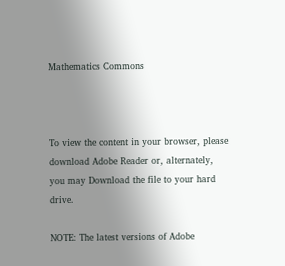Mathematics Commons



To view the content in your browser, please download Adobe Reader or, alternately,
you may Download the file to your hard drive.

NOTE: The latest versions of Adobe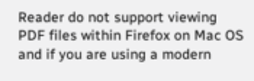Reader do not support viewing PDF files within Firefox on Mac OS and if you are using a modern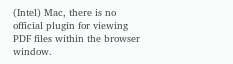(Intel) Mac, there is no official plugin for viewing PDF files within the browser window.